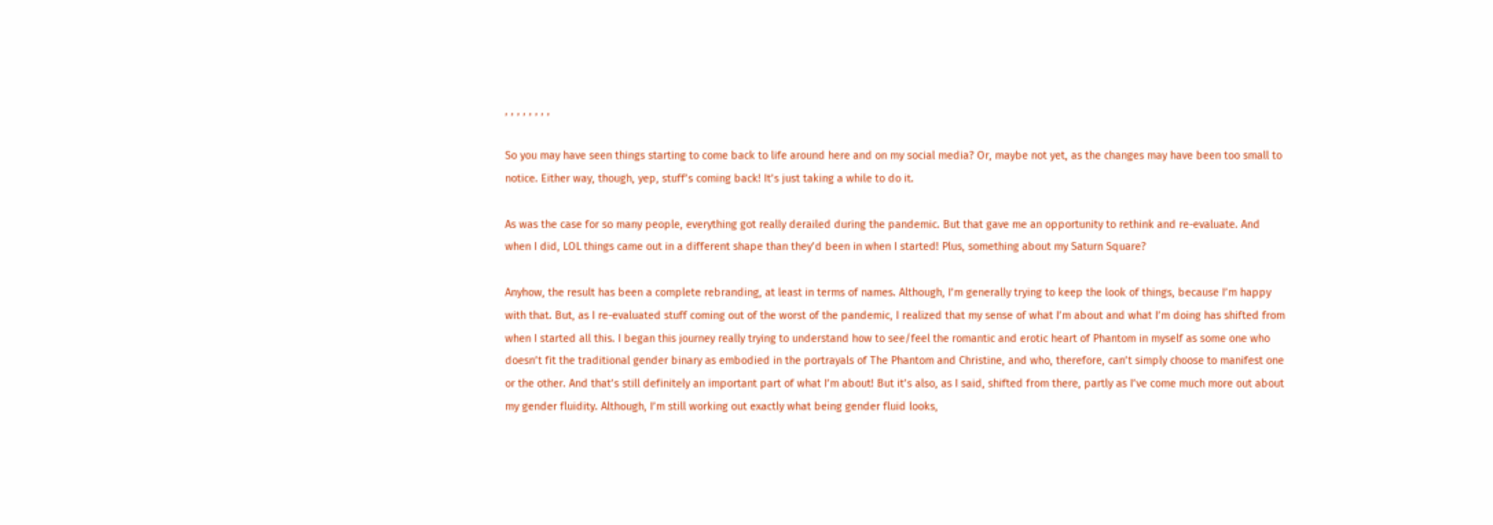, , , , , , , ,

So you may have seen things starting to come back to life around here and on my social media? Or, maybe not yet, as the changes may have been too small to notice. Either way, though, yep, stuff’s coming back! It’s just taking a while to do it.

As was the case for so many people, everything got really derailed during the pandemic. But that gave me an opportunity to rethink and re-evaluate. And when I did, LOL things came out in a different shape than they’d been in when I started! Plus, something about my Saturn Square?

Anyhow, the result has been a complete rebranding, at least in terms of names. Although, I’m generally trying to keep the look of things, because I’m happy with that. But, as I re-evaluated stuff coming out of the worst of the pandemic, I realized that my sense of what I’m about and what I’m doing has shifted from when I started all this. I began this journey really trying to understand how to see/feel the romantic and erotic heart of Phantom in myself as some one who doesn’t fit the traditional gender binary as embodied in the portrayals of The Phantom and Christine, and who, therefore, can’t simply choose to manifest one or the other. And that’s still definitely an important part of what I’m about! But it’s also, as I said, shifted from there, partly as I’ve come much more out about my gender fluidity. Although, I’m still working out exactly what being gender fluid looks,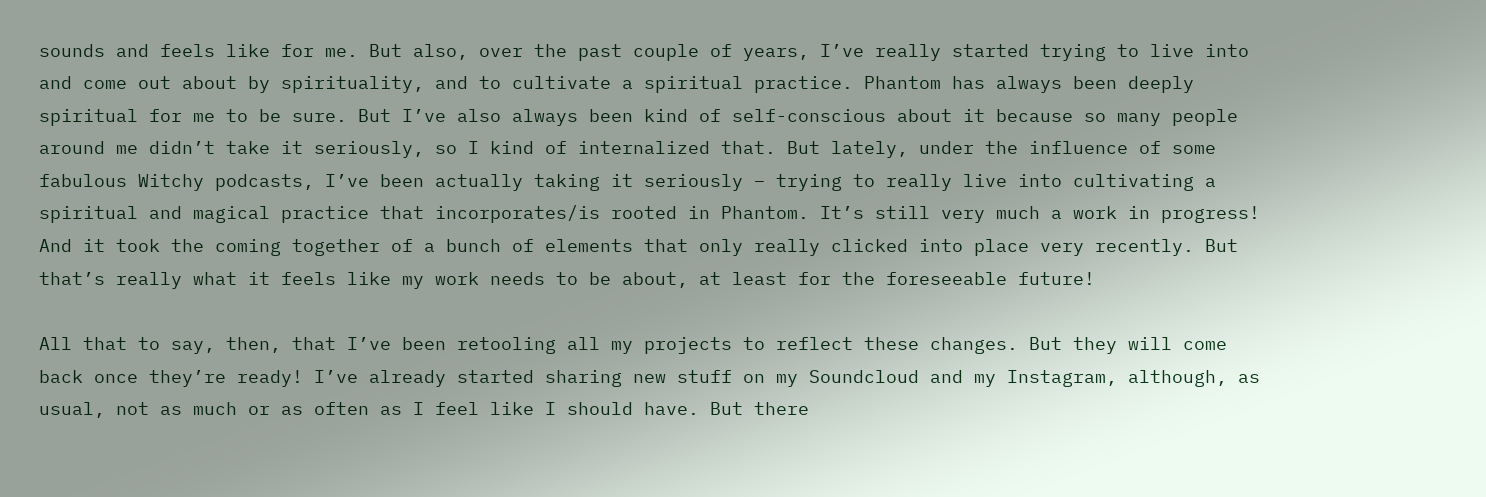sounds and feels like for me. But also, over the past couple of years, I’ve really started trying to live into and come out about by spirituality, and to cultivate a spiritual practice. Phantom has always been deeply spiritual for me to be sure. But I’ve also always been kind of self-conscious about it because so many people around me didn’t take it seriously, so I kind of internalized that. But lately, under the influence of some fabulous Witchy podcasts, I’ve been actually taking it seriously – trying to really live into cultivating a spiritual and magical practice that incorporates/is rooted in Phantom. It’s still very much a work in progress! And it took the coming together of a bunch of elements that only really clicked into place very recently. But that’s really what it feels like my work needs to be about, at least for the foreseeable future!

All that to say, then, that I’ve been retooling all my projects to reflect these changes. But they will come back once they’re ready! I’ve already started sharing new stuff on my Soundcloud and my Instagram, although, as usual, not as much or as often as I feel like I should have. But there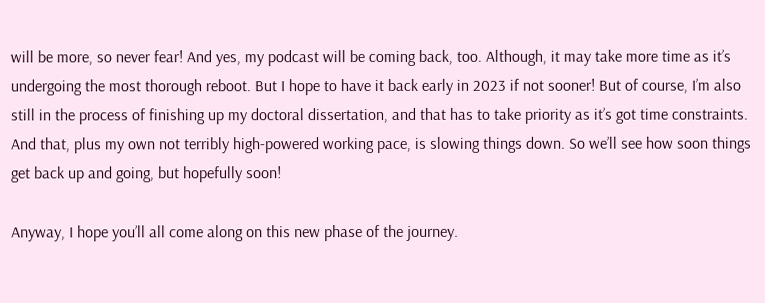will be more, so never fear! And yes, my podcast will be coming back, too. Although, it may take more time as it’s undergoing the most thorough reboot. But I hope to have it back early in 2023 if not sooner! But of course, I’m also still in the process of finishing up my doctoral dissertation, and that has to take priority as it’s got time constraints. And that, plus my own not terribly high-powered working pace, is slowing things down. So we’ll see how soon things get back up and going, but hopefully soon!

Anyway, I hope you’ll all come along on this new phase of the journey.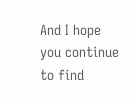And I hope you continue to find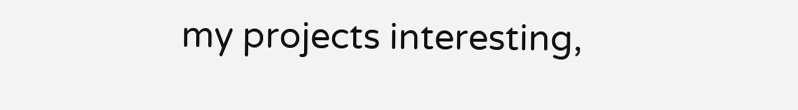my projects interesting,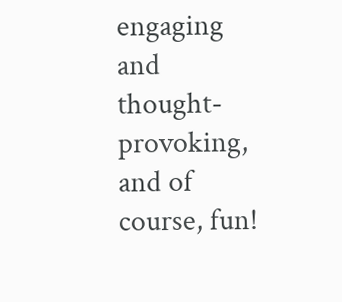engaging and thought-provoking, and of course, fun!